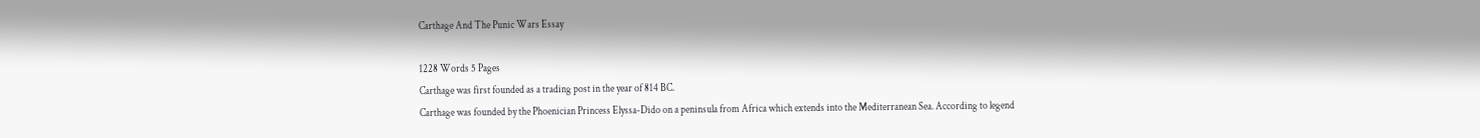Carthage And The Punic Wars Essay

1228 Words 5 Pages
Carthage was first founded as a trading post in the year of 814 BC.
Carthage was founded by the Phoenician Princess Elyssa-Dido on a peninsula from Africa which extends into the Mediterranean Sea. According to legend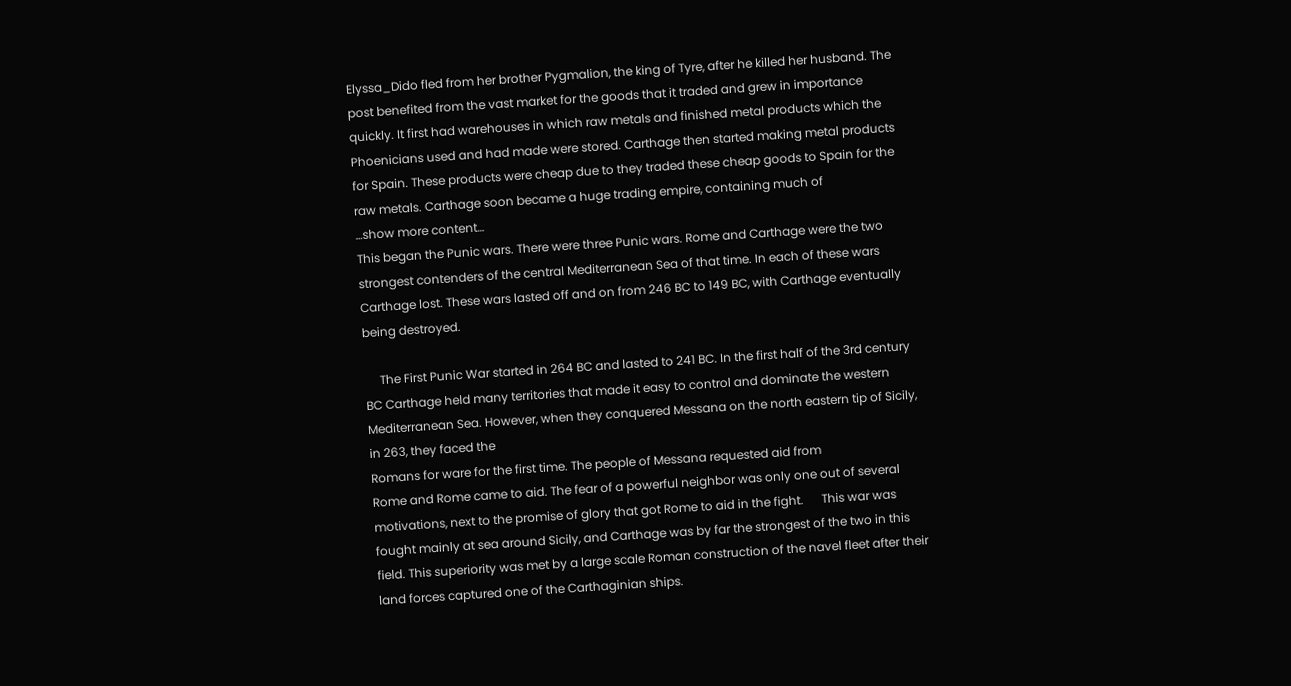Elyssa_Dido fled from her brother Pygmalion, the king of Tyre, after he killed her husband. The post benefited from the vast market for the goods that it traded and grew in importance quickly. It first had warehouses in which raw metals and finished metal products which the Phoenicians used and had made were stored. Carthage then started making metal products for Spain. These products were cheap due to they traded these cheap goods to Spain for the raw metals. Carthage soon became a huge trading empire, containing much of
…show more content…
This began the Punic wars. There were three Punic wars. Rome and Carthage were the two strongest contenders of the central Mediterranean Sea of that time. In each of these wars Carthage lost. These wars lasted off and on from 246 BC to 149 BC, with Carthage eventually being destroyed.

     The First Punic War started in 264 BC and lasted to 241 BC. In the first half of the 3rd century BC Carthage held many territories that made it easy to control and dominate the western Mediterranean Sea. However, when they conquered Messana on the north eastern tip of Sicily, in 263, they faced the
Romans for ware for the first time. The people of Messana requested aid from
Rome and Rome came to aid. The fear of a powerful neighbor was only one out of several motivations, next to the promise of glory that got Rome to aid in the fight.      This war was fought mainly at sea around Sicily, and Carthage was by far the strongest of the two in this field. This superiority was met by a large scale Roman construction of the navel fleet after their land forces captured one of the Carthaginian ships.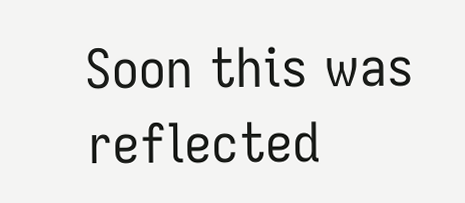Soon this was reflected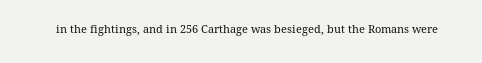in the fightings, and in 256 Carthage was besieged, but the Romans were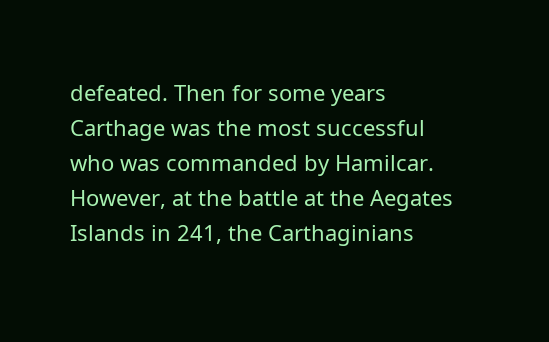defeated. Then for some years Carthage was the most successful who was commanded by Hamilcar. However, at the battle at the Aegates Islands in 241, the Carthaginians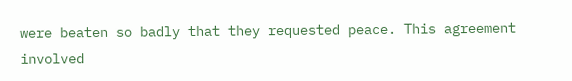were beaten so badly that they requested peace. This agreement involved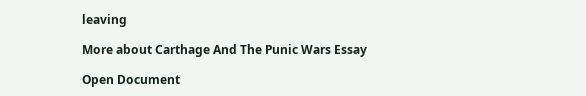leaving

More about Carthage And The Punic Wars Essay

Open Document